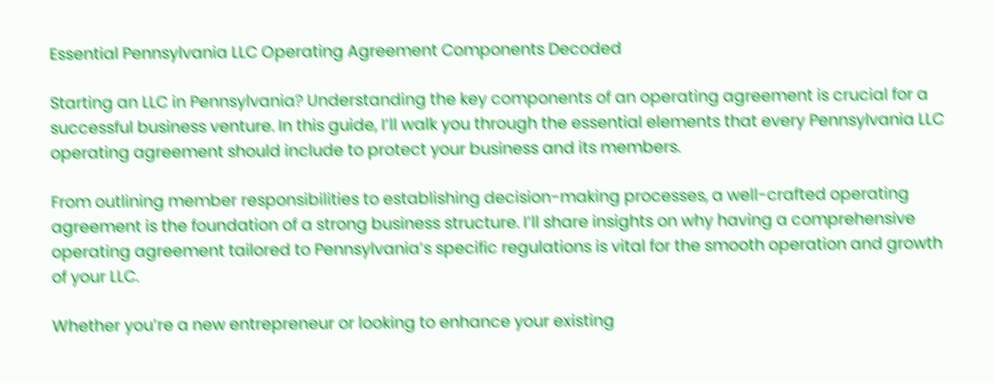Essential Pennsylvania LLC Operating Agreement Components Decoded

Starting an LLC in Pennsylvania? Understanding the key components of an operating agreement is crucial for a successful business venture. In this guide, I’ll walk you through the essential elements that every Pennsylvania LLC operating agreement should include to protect your business and its members.

From outlining member responsibilities to establishing decision-making processes, a well-crafted operating agreement is the foundation of a strong business structure. I’ll share insights on why having a comprehensive operating agreement tailored to Pennsylvania’s specific regulations is vital for the smooth operation and growth of your LLC.

Whether you’re a new entrepreneur or looking to enhance your existing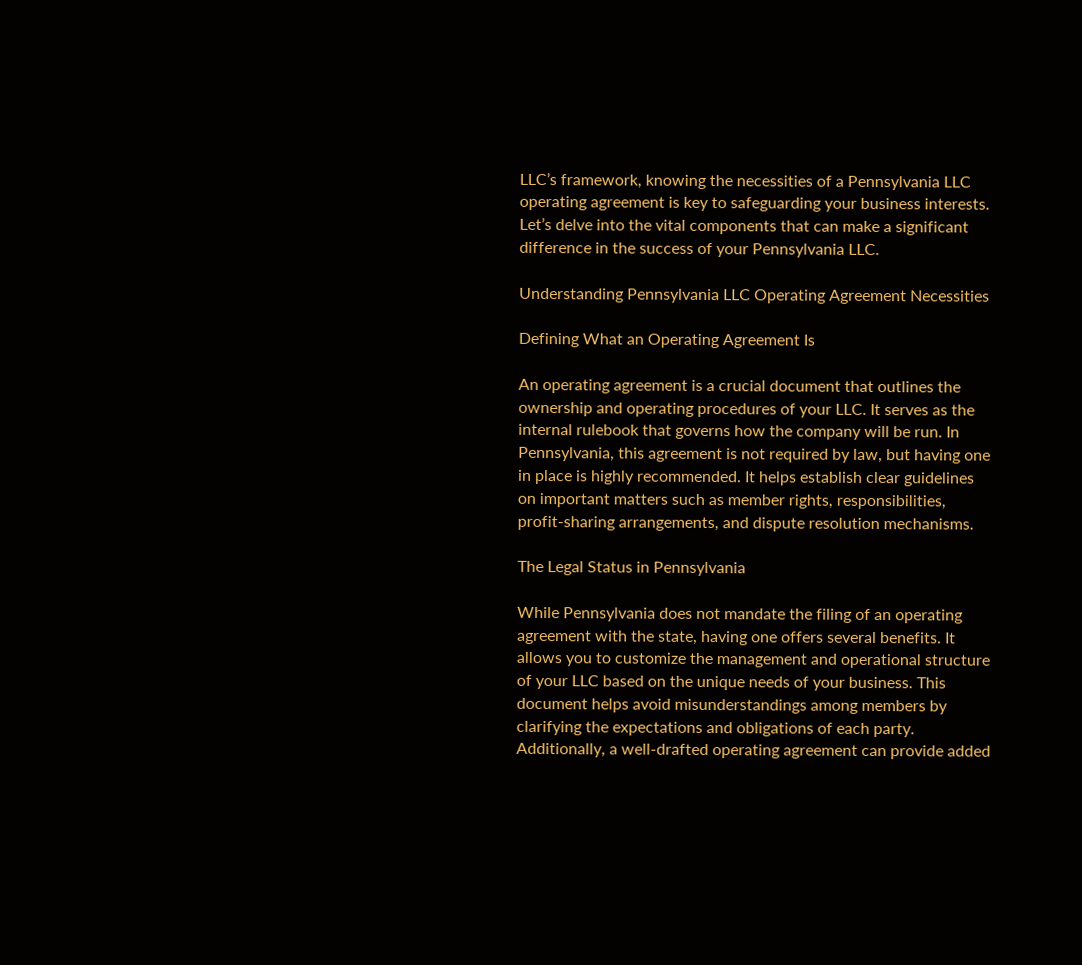LLC’s framework, knowing the necessities of a Pennsylvania LLC operating agreement is key to safeguarding your business interests. Let’s delve into the vital components that can make a significant difference in the success of your Pennsylvania LLC.

Understanding Pennsylvania LLC Operating Agreement Necessities

Defining What an Operating Agreement Is

An operating agreement is a crucial document that outlines the ownership and operating procedures of your LLC. It serves as the internal rulebook that governs how the company will be run. In Pennsylvania, this agreement is not required by law, but having one in place is highly recommended. It helps establish clear guidelines on important matters such as member rights, responsibilities, profit-sharing arrangements, and dispute resolution mechanisms.

The Legal Status in Pennsylvania

While Pennsylvania does not mandate the filing of an operating agreement with the state, having one offers several benefits. It allows you to customize the management and operational structure of your LLC based on the unique needs of your business. This document helps avoid misunderstandings among members by clarifying the expectations and obligations of each party. Additionally, a well-drafted operating agreement can provide added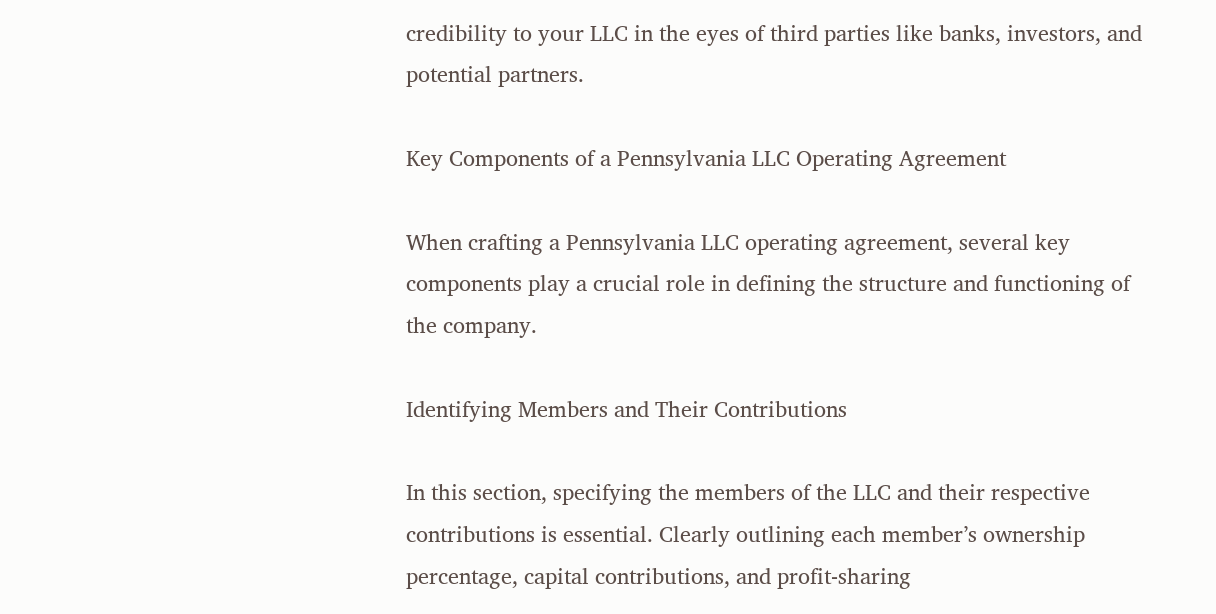credibility to your LLC in the eyes of third parties like banks, investors, and potential partners.

Key Components of a Pennsylvania LLC Operating Agreement

When crafting a Pennsylvania LLC operating agreement, several key components play a crucial role in defining the structure and functioning of the company.

Identifying Members and Their Contributions

In this section, specifying the members of the LLC and their respective contributions is essential. Clearly outlining each member’s ownership percentage, capital contributions, and profit-sharing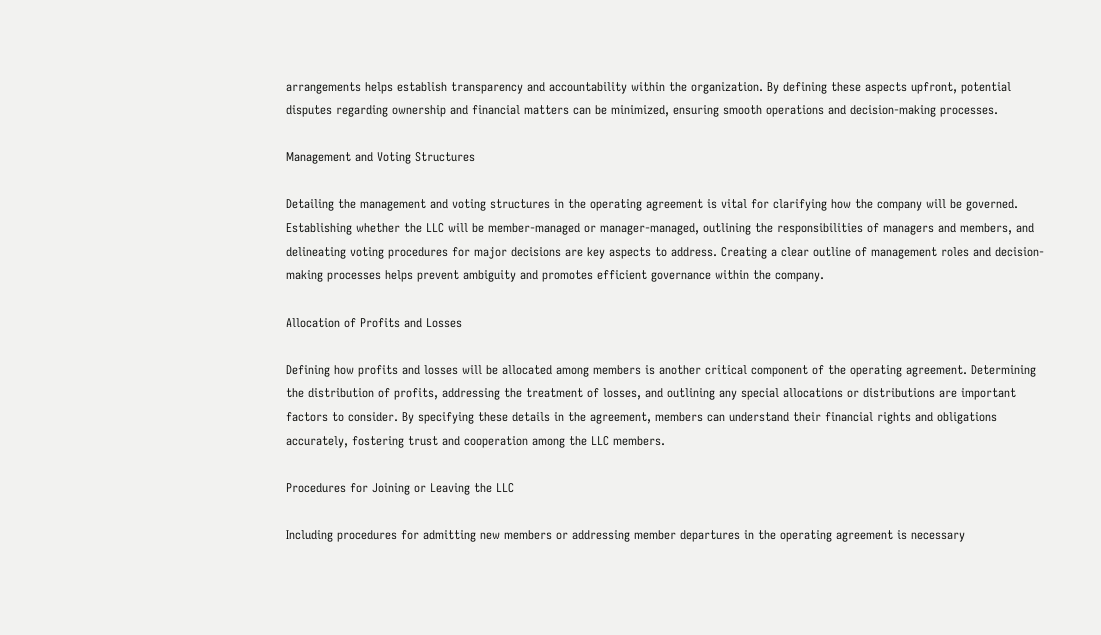arrangements helps establish transparency and accountability within the organization. By defining these aspects upfront, potential disputes regarding ownership and financial matters can be minimized, ensuring smooth operations and decision-making processes.

Management and Voting Structures

Detailing the management and voting structures in the operating agreement is vital for clarifying how the company will be governed. Establishing whether the LLC will be member-managed or manager-managed, outlining the responsibilities of managers and members, and delineating voting procedures for major decisions are key aspects to address. Creating a clear outline of management roles and decision-making processes helps prevent ambiguity and promotes efficient governance within the company.

Allocation of Profits and Losses

Defining how profits and losses will be allocated among members is another critical component of the operating agreement. Determining the distribution of profits, addressing the treatment of losses, and outlining any special allocations or distributions are important factors to consider. By specifying these details in the agreement, members can understand their financial rights and obligations accurately, fostering trust and cooperation among the LLC members.

Procedures for Joining or Leaving the LLC

Including procedures for admitting new members or addressing member departures in the operating agreement is necessary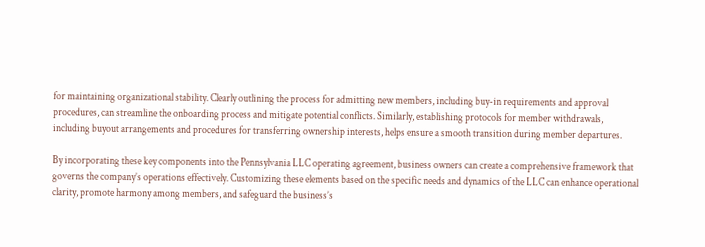for maintaining organizational stability. Clearly outlining the process for admitting new members, including buy-in requirements and approval procedures, can streamline the onboarding process and mitigate potential conflicts. Similarly, establishing protocols for member withdrawals, including buyout arrangements and procedures for transferring ownership interests, helps ensure a smooth transition during member departures.

By incorporating these key components into the Pennsylvania LLC operating agreement, business owners can create a comprehensive framework that governs the company’s operations effectively. Customizing these elements based on the specific needs and dynamics of the LLC can enhance operational clarity, promote harmony among members, and safeguard the business’s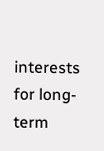interests for long-term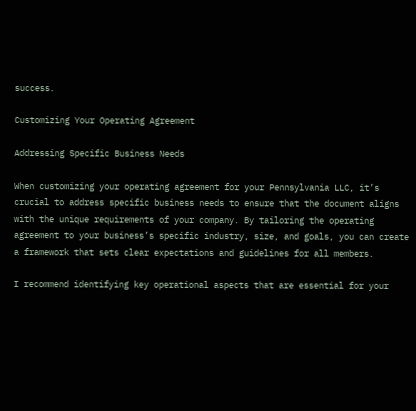success.

Customizing Your Operating Agreement

Addressing Specific Business Needs

When customizing your operating agreement for your Pennsylvania LLC, it’s crucial to address specific business needs to ensure that the document aligns with the unique requirements of your company. By tailoring the operating agreement to your business’s specific industry, size, and goals, you can create a framework that sets clear expectations and guidelines for all members.

I recommend identifying key operational aspects that are essential for your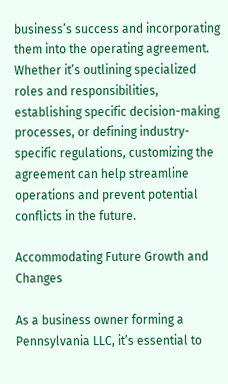business’s success and incorporating them into the operating agreement. Whether it’s outlining specialized roles and responsibilities, establishing specific decision-making processes, or defining industry-specific regulations, customizing the agreement can help streamline operations and prevent potential conflicts in the future.

Accommodating Future Growth and Changes

As a business owner forming a Pennsylvania LLC, it’s essential to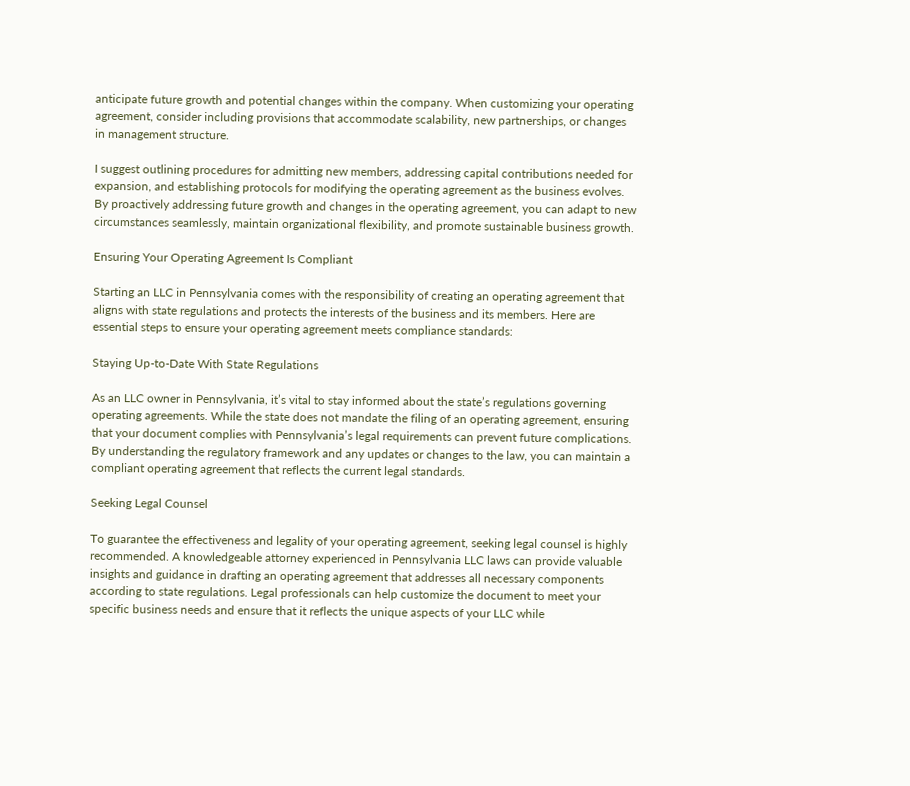anticipate future growth and potential changes within the company. When customizing your operating agreement, consider including provisions that accommodate scalability, new partnerships, or changes in management structure.

I suggest outlining procedures for admitting new members, addressing capital contributions needed for expansion, and establishing protocols for modifying the operating agreement as the business evolves. By proactively addressing future growth and changes in the operating agreement, you can adapt to new circumstances seamlessly, maintain organizational flexibility, and promote sustainable business growth.

Ensuring Your Operating Agreement Is Compliant

Starting an LLC in Pennsylvania comes with the responsibility of creating an operating agreement that aligns with state regulations and protects the interests of the business and its members. Here are essential steps to ensure your operating agreement meets compliance standards:

Staying Up-to-Date With State Regulations

As an LLC owner in Pennsylvania, it’s vital to stay informed about the state’s regulations governing operating agreements. While the state does not mandate the filing of an operating agreement, ensuring that your document complies with Pennsylvania’s legal requirements can prevent future complications. By understanding the regulatory framework and any updates or changes to the law, you can maintain a compliant operating agreement that reflects the current legal standards.

Seeking Legal Counsel

To guarantee the effectiveness and legality of your operating agreement, seeking legal counsel is highly recommended. A knowledgeable attorney experienced in Pennsylvania LLC laws can provide valuable insights and guidance in drafting an operating agreement that addresses all necessary components according to state regulations. Legal professionals can help customize the document to meet your specific business needs and ensure that it reflects the unique aspects of your LLC while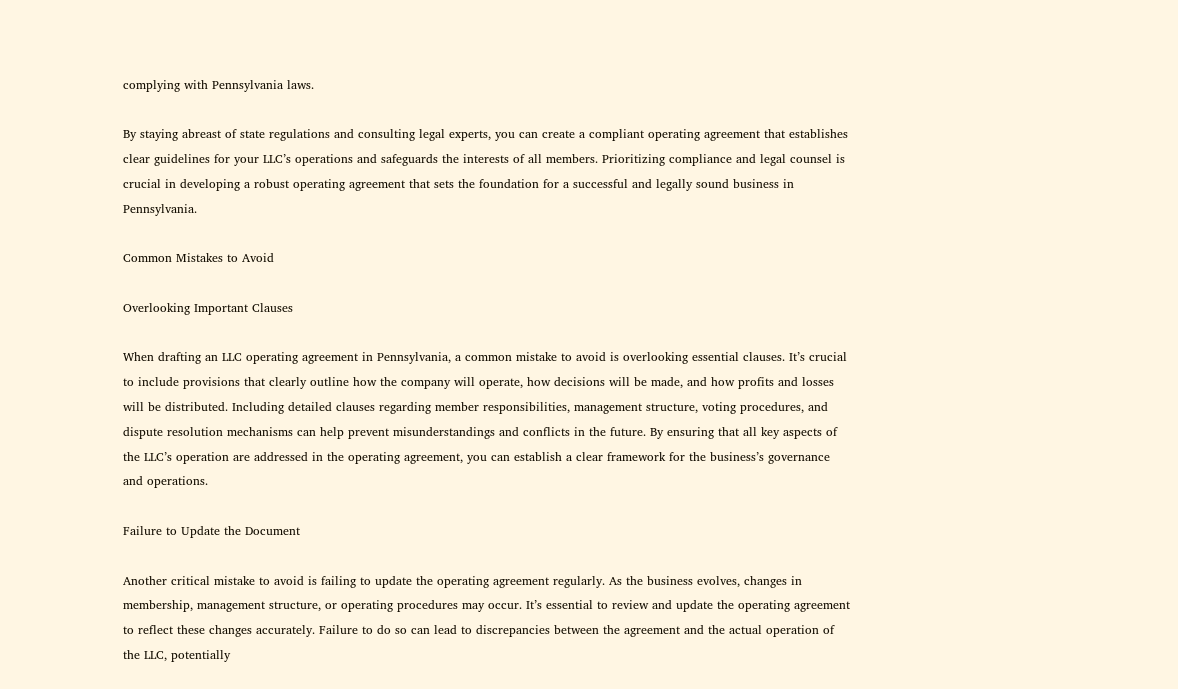complying with Pennsylvania laws.

By staying abreast of state regulations and consulting legal experts, you can create a compliant operating agreement that establishes clear guidelines for your LLC’s operations and safeguards the interests of all members. Prioritizing compliance and legal counsel is crucial in developing a robust operating agreement that sets the foundation for a successful and legally sound business in Pennsylvania.

Common Mistakes to Avoid

Overlooking Important Clauses

When drafting an LLC operating agreement in Pennsylvania, a common mistake to avoid is overlooking essential clauses. It’s crucial to include provisions that clearly outline how the company will operate, how decisions will be made, and how profits and losses will be distributed. Including detailed clauses regarding member responsibilities, management structure, voting procedures, and dispute resolution mechanisms can help prevent misunderstandings and conflicts in the future. By ensuring that all key aspects of the LLC’s operation are addressed in the operating agreement, you can establish a clear framework for the business’s governance and operations.

Failure to Update the Document

Another critical mistake to avoid is failing to update the operating agreement regularly. As the business evolves, changes in membership, management structure, or operating procedures may occur. It’s essential to review and update the operating agreement to reflect these changes accurately. Failure to do so can lead to discrepancies between the agreement and the actual operation of the LLC, potentially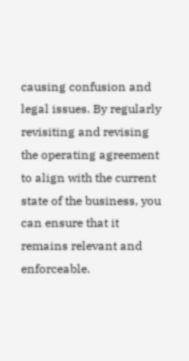causing confusion and legal issues. By regularly revisiting and revising the operating agreement to align with the current state of the business, you can ensure that it remains relevant and enforceable.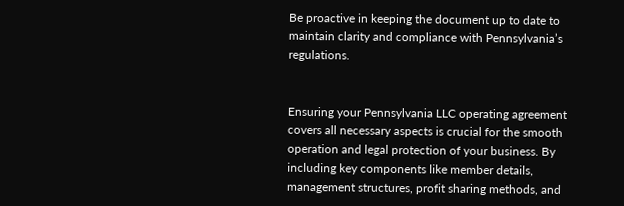Be proactive in keeping the document up to date to maintain clarity and compliance with Pennsylvania’s regulations.


Ensuring your Pennsylvania LLC operating agreement covers all necessary aspects is crucial for the smooth operation and legal protection of your business. By including key components like member details, management structures, profit sharing methods, and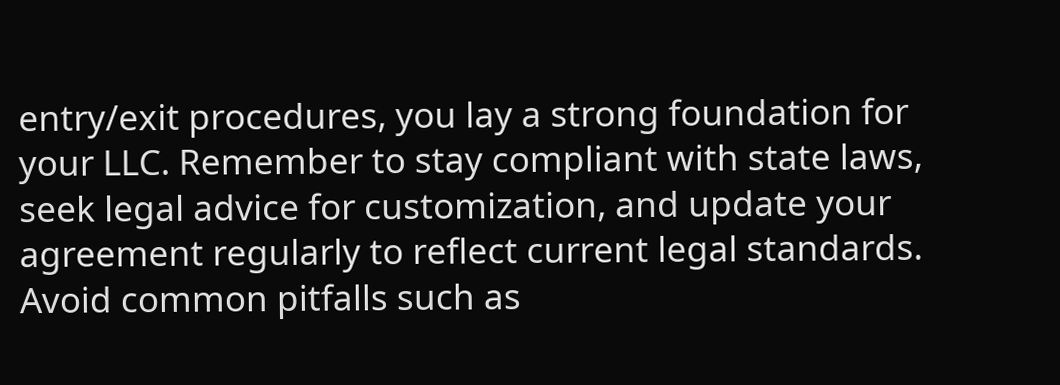entry/exit procedures, you lay a strong foundation for your LLC. Remember to stay compliant with state laws, seek legal advice for customization, and update your agreement regularly to reflect current legal standards. Avoid common pitfalls such as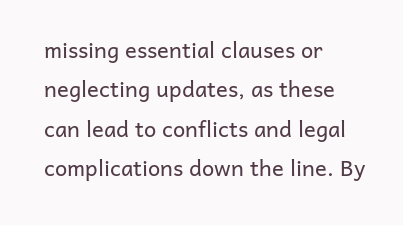missing essential clauses or neglecting updates, as these can lead to conflicts and legal complications down the line. By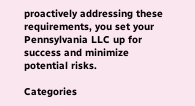proactively addressing these requirements, you set your Pennsylvania LLC up for success and minimize potential risks.

Categories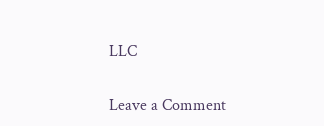LLC

Leave a Comment